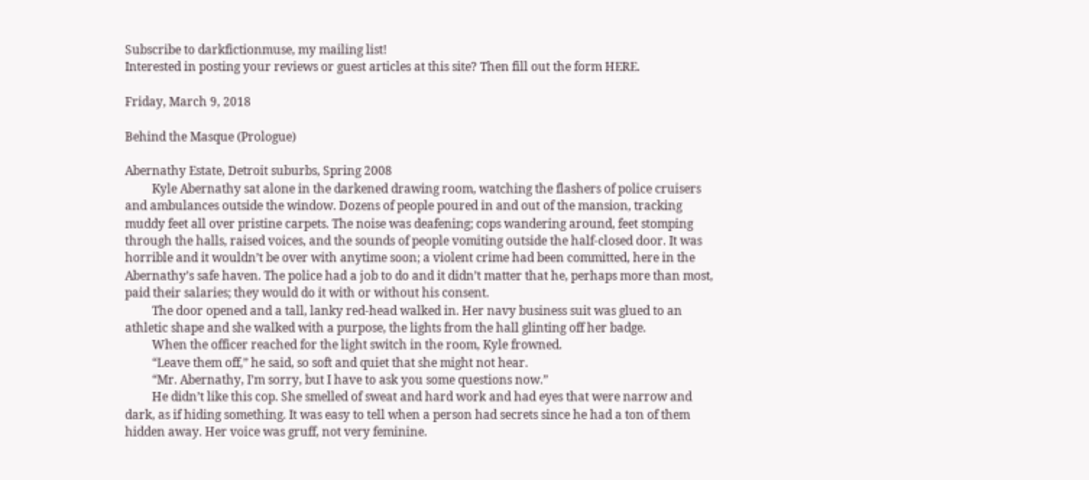Subscribe to darkfictionmuse, my mailing list!
Interested in posting your reviews or guest articles at this site? Then fill out the form HERE.

Friday, March 9, 2018

Behind the Masque (Prologue)

Abernathy Estate, Detroit suburbs, Spring 2008
         Kyle Abernathy sat alone in the darkened drawing room, watching the flashers of police cruisers and ambulances outside the window. Dozens of people poured in and out of the mansion, tracking muddy feet all over pristine carpets. The noise was deafening; cops wandering around, feet stomping through the halls, raised voices, and the sounds of people vomiting outside the half-closed door. It was horrible and it wouldn’t be over with anytime soon; a violent crime had been committed, here in the Abernathy’s safe haven. The police had a job to do and it didn’t matter that he, perhaps more than most, paid their salaries; they would do it with or without his consent.
         The door opened and a tall, lanky red-head walked in. Her navy business suit was glued to an athletic shape and she walked with a purpose, the lights from the hall glinting off her badge.
         When the officer reached for the light switch in the room, Kyle frowned.
         “Leave them off,” he said, so soft and quiet that she might not hear.
         “Mr. Abernathy, I’m sorry, but I have to ask you some questions now.”
         He didn’t like this cop. She smelled of sweat and hard work and had eyes that were narrow and dark, as if hiding something. It was easy to tell when a person had secrets since he had a ton of them hidden away. Her voice was gruff, not very feminine.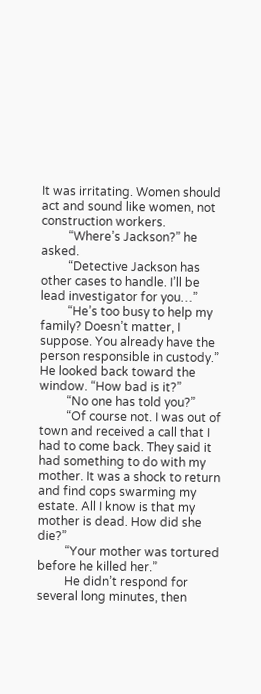It was irritating. Women should act and sound like women, not construction workers.
         “Where’s Jackson?” he asked.
         “Detective Jackson has other cases to handle. I’ll be lead investigator for you…”
         “He’s too busy to help my family? Doesn’t matter, I suppose. You already have the person responsible in custody.” He looked back toward the window. “How bad is it?”
         “No one has told you?”
         “Of course not. I was out of town and received a call that I had to come back. They said it had something to do with my mother. It was a shock to return and find cops swarming my estate. All I know is that my mother is dead. How did she die?”
         “Your mother was tortured before he killed her.”
         He didn’t respond for several long minutes, then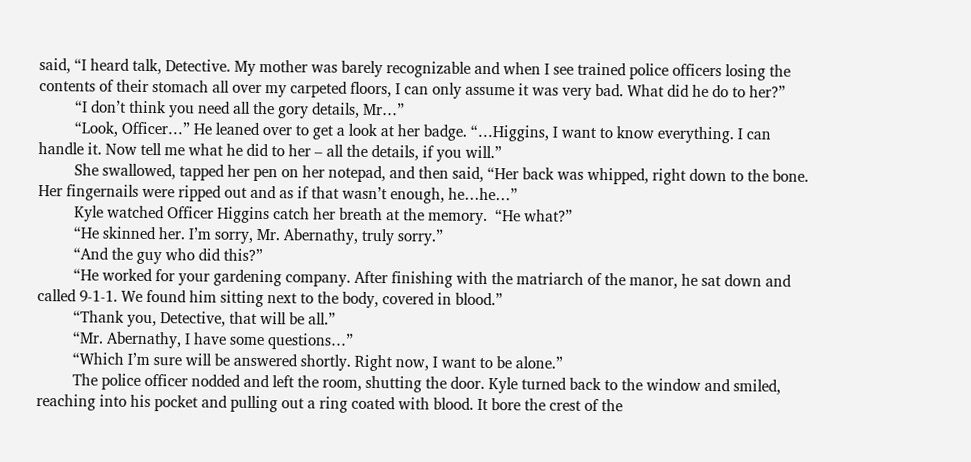said, “I heard talk, Detective. My mother was barely recognizable and when I see trained police officers losing the contents of their stomach all over my carpeted floors, I can only assume it was very bad. What did he do to her?”
         “I don’t think you need all the gory details, Mr…”
         “Look, Officer…” He leaned over to get a look at her badge. “…Higgins, I want to know everything. I can handle it. Now tell me what he did to her – all the details, if you will.”
         She swallowed, tapped her pen on her notepad, and then said, “Her back was whipped, right down to the bone. Her fingernails were ripped out and as if that wasn’t enough, he…he…”
         Kyle watched Officer Higgins catch her breath at the memory.  “He what?”
         “He skinned her. I’m sorry, Mr. Abernathy, truly sorry.”
         “And the guy who did this?”
         “He worked for your gardening company. After finishing with the matriarch of the manor, he sat down and called 9-1-1. We found him sitting next to the body, covered in blood.”
         “Thank you, Detective, that will be all.”
         “Mr. Abernathy, I have some questions…”
         “Which I’m sure will be answered shortly. Right now, I want to be alone.”
         The police officer nodded and left the room, shutting the door. Kyle turned back to the window and smiled, reaching into his pocket and pulling out a ring coated with blood. It bore the crest of the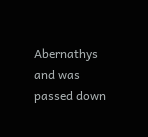Abernathys and was passed down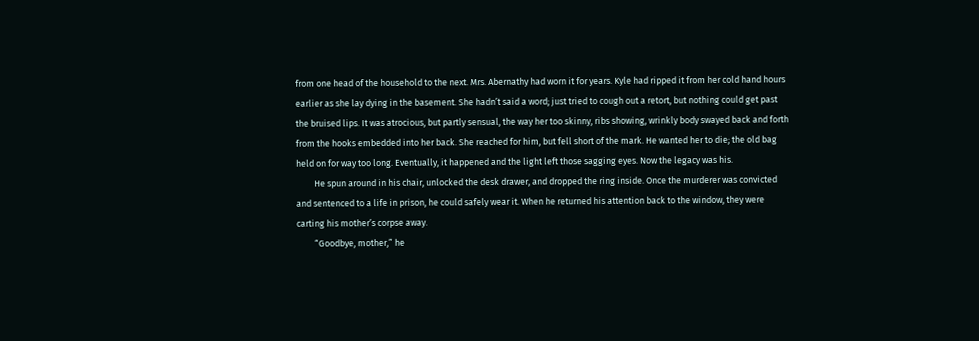from one head of the household to the next. Mrs. Abernathy had worn it for years. Kyle had ripped it from her cold hand hours earlier as she lay dying in the basement. She hadn’t said a word; just tried to cough out a retort, but nothing could get past the bruised lips. It was atrocious, but partly sensual, the way her too skinny, ribs showing, wrinkly body swayed back and forth from the hooks embedded into her back. She reached for him, but fell short of the mark. He wanted her to die; the old bag held on for way too long. Eventually, it happened and the light left those sagging eyes. Now the legacy was his.
         He spun around in his chair, unlocked the desk drawer, and dropped the ring inside. Once the murderer was convicted and sentenced to a life in prison, he could safely wear it. When he returned his attention back to the window, they were carting his mother’s corpse away.
         “Goodbye, mother,” he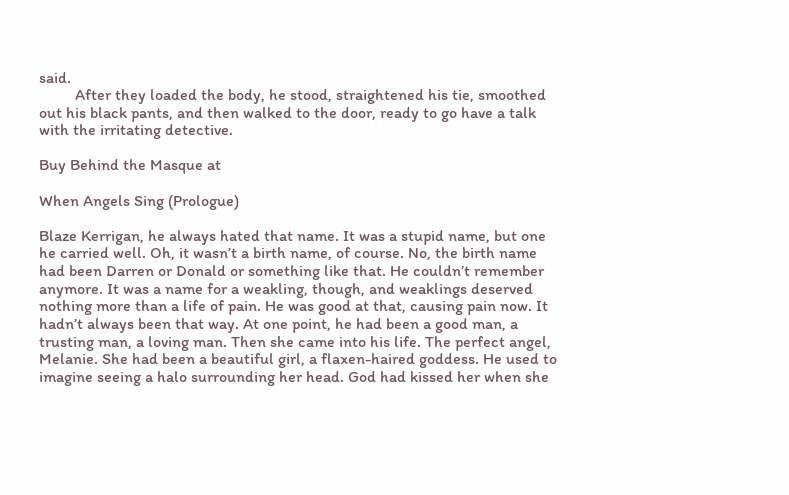said.
         After they loaded the body, he stood, straightened his tie, smoothed out his black pants, and then walked to the door, ready to go have a talk with the irritating detective.

Buy Behind the Masque at

When Angels Sing (Prologue)

Blaze Kerrigan, he always hated that name. It was a stupid name, but one he carried well. Oh, it wasn’t a birth name, of course. No, the birth name had been Darren or Donald or something like that. He couldn’t remember anymore. It was a name for a weakling, though, and weaklings deserved nothing more than a life of pain. He was good at that, causing pain now. It hadn’t always been that way. At one point, he had been a good man, a trusting man, a loving man. Then she came into his life. The perfect angel, Melanie. She had been a beautiful girl, a flaxen-haired goddess. He used to imagine seeing a halo surrounding her head. God had kissed her when she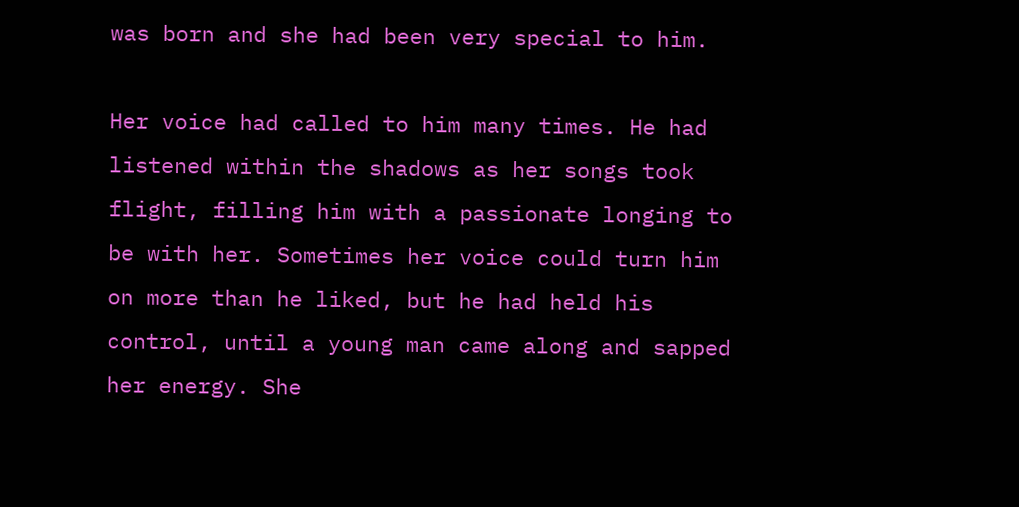was born and she had been very special to him.

Her voice had called to him many times. He had listened within the shadows as her songs took flight, filling him with a passionate longing to be with her. Sometimes her voice could turn him on more than he liked, but he had held his control, until a young man came along and sapped her energy. She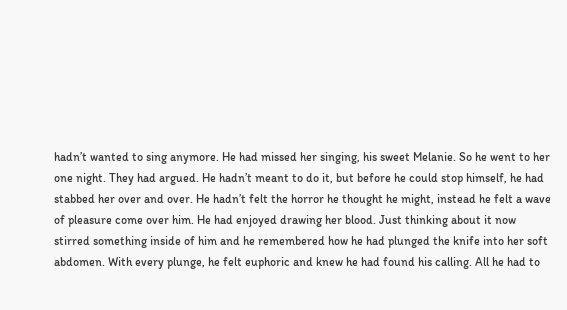hadn’t wanted to sing anymore. He had missed her singing, his sweet Melanie. So he went to her one night. They had argued. He hadn’t meant to do it, but before he could stop himself, he had stabbed her over and over. He hadn’t felt the horror he thought he might, instead he felt a wave of pleasure come over him. He had enjoyed drawing her blood. Just thinking about it now stirred something inside of him and he remembered how he had plunged the knife into her soft abdomen. With every plunge, he felt euphoric and knew he had found his calling. All he had to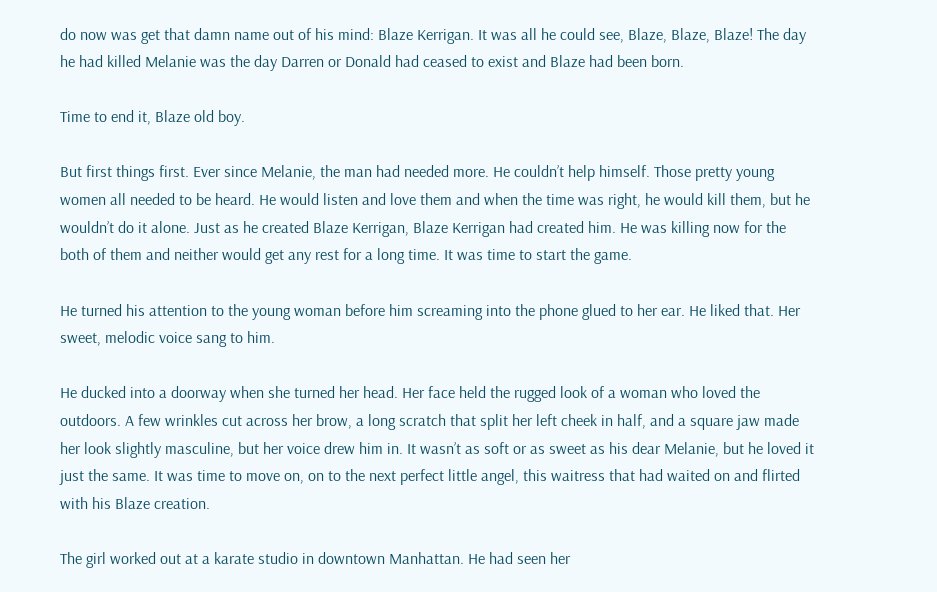do now was get that damn name out of his mind: Blaze Kerrigan. It was all he could see, Blaze, Blaze, Blaze! The day he had killed Melanie was the day Darren or Donald had ceased to exist and Blaze had been born.

Time to end it, Blaze old boy.

But first things first. Ever since Melanie, the man had needed more. He couldn’t help himself. Those pretty young women all needed to be heard. He would listen and love them and when the time was right, he would kill them, but he wouldn’t do it alone. Just as he created Blaze Kerrigan, Blaze Kerrigan had created him. He was killing now for the both of them and neither would get any rest for a long time. It was time to start the game.

He turned his attention to the young woman before him screaming into the phone glued to her ear. He liked that. Her sweet, melodic voice sang to him.

He ducked into a doorway when she turned her head. Her face held the rugged look of a woman who loved the outdoors. A few wrinkles cut across her brow, a long scratch that split her left cheek in half, and a square jaw made her look slightly masculine, but her voice drew him in. It wasn’t as soft or as sweet as his dear Melanie, but he loved it just the same. It was time to move on, on to the next perfect little angel, this waitress that had waited on and flirted with his Blaze creation.

The girl worked out at a karate studio in downtown Manhattan. He had seen her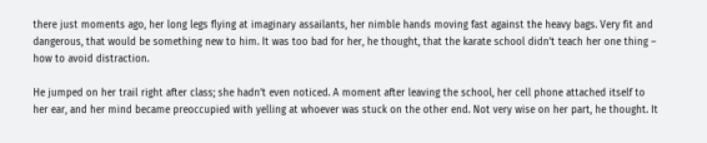there just moments ago, her long legs flying at imaginary assailants, her nimble hands moving fast against the heavy bags. Very fit and dangerous, that would be something new to him. It was too bad for her, he thought, that the karate school didn’t teach her one thing – how to avoid distraction.

He jumped on her trail right after class; she hadn’t even noticed. A moment after leaving the school, her cell phone attached itself to her ear, and her mind became preoccupied with yelling at whoever was stuck on the other end. Not very wise on her part, he thought. It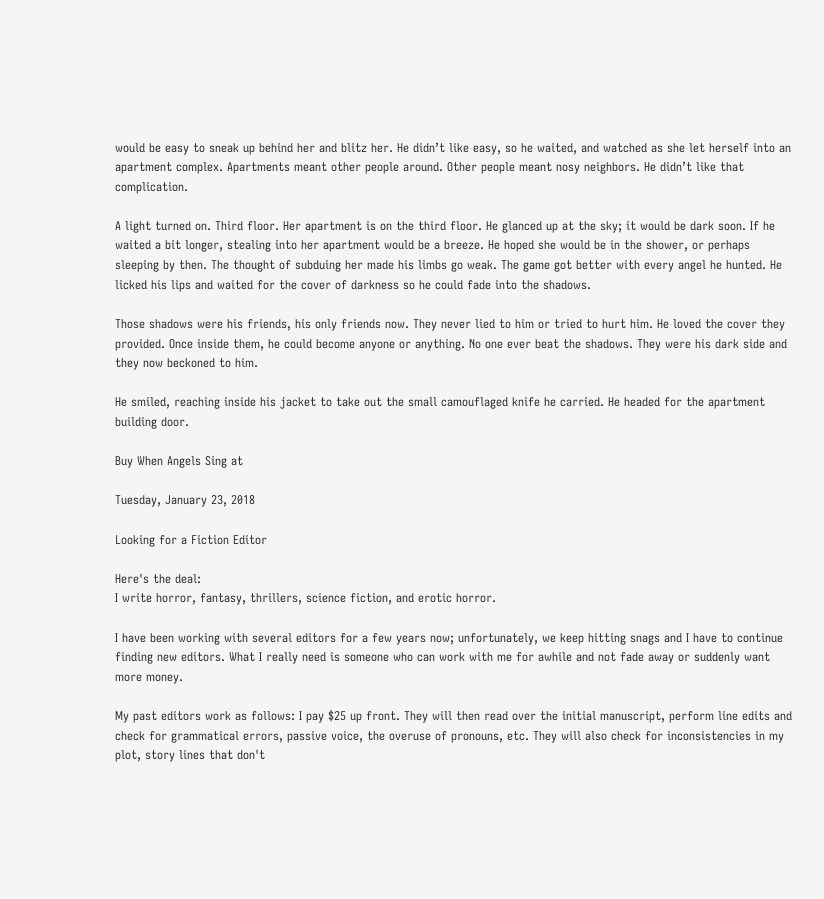would be easy to sneak up behind her and blitz her. He didn’t like easy, so he waited, and watched as she let herself into an apartment complex. Apartments meant other people around. Other people meant nosy neighbors. He didn’t like that complication.

A light turned on. Third floor. Her apartment is on the third floor. He glanced up at the sky; it would be dark soon. If he waited a bit longer, stealing into her apartment would be a breeze. He hoped she would be in the shower, or perhaps sleeping by then. The thought of subduing her made his limbs go weak. The game got better with every angel he hunted. He licked his lips and waited for the cover of darkness so he could fade into the shadows.

Those shadows were his friends, his only friends now. They never lied to him or tried to hurt him. He loved the cover they provided. Once inside them, he could become anyone or anything. No one ever beat the shadows. They were his dark side and they now beckoned to him.

He smiled, reaching inside his jacket to take out the small camouflaged knife he carried. He headed for the apartment building door.

Buy When Angels Sing at

Tuesday, January 23, 2018

Looking for a Fiction Editor

Here's the deal:
I write horror, fantasy, thrillers, science fiction, and erotic horror.

I have been working with several editors for a few years now; unfortunately, we keep hitting snags and I have to continue finding new editors. What I really need is someone who can work with me for awhile and not fade away or suddenly want more money.

My past editors work as follows: I pay $25 up front. They will then read over the initial manuscript, perform line edits and check for grammatical errors, passive voice, the overuse of pronouns, etc. They will also check for inconsistencies in my plot, story lines that don't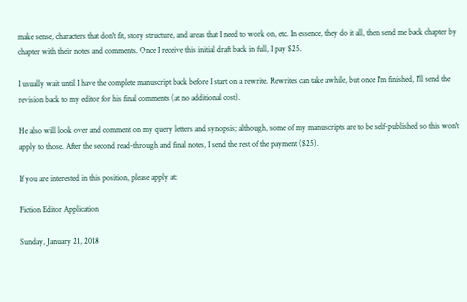make sense, characters that don't fit, story structure, and areas that I need to work on, etc. In essence, they do it all, then send me back chapter by chapter with their notes and comments. Once I receive this initial draft back in full, I pay $25.

I usually wait until I have the complete manuscript back before I start on a rewrite. Rewrites can take awhile, but once I'm finished, I'll send the revision back to my editor for his final comments (at no additional cost).

He also will look over and comment on my query letters and synopsis; although, some of my manuscripts are to be self-published so this won't apply to those. After the second read-through and final notes, I send the rest of the payment ($25).

If you are interested in this position, please apply at:

Fiction Editor Application

Sunday, January 21, 2018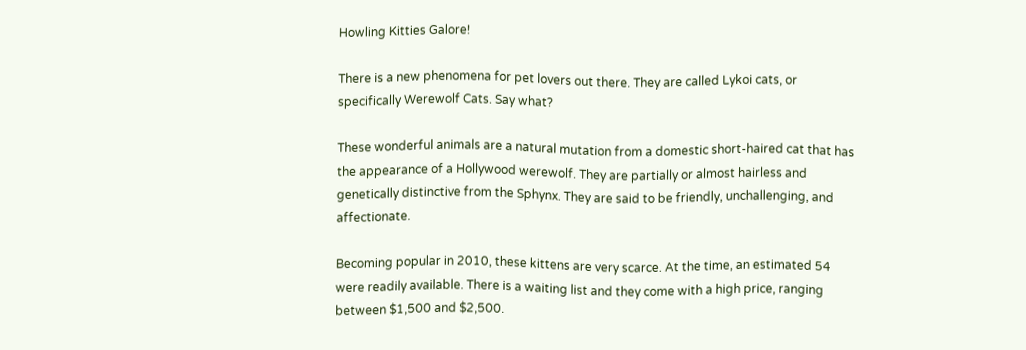Howling Kitties Galore!

There is a new phenomena for pet lovers out there. They are called Lykoi cats, or specifically Werewolf Cats. Say what?

These wonderful animals are a natural mutation from a domestic short-haired cat that has the appearance of a Hollywood werewolf. They are partially or almost hairless and genetically distinctive from the Sphynx. They are said to be friendly, unchallenging, and affectionate.

Becoming popular in 2010, these kittens are very scarce. At the time, an estimated 54 were readily available. There is a waiting list and they come with a high price, ranging between $1,500 and $2,500.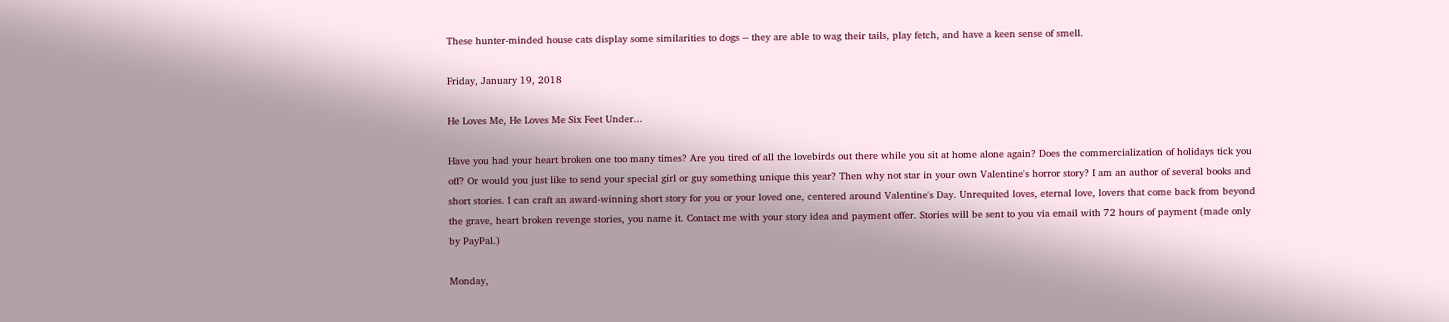These hunter-minded house cats display some similarities to dogs -- they are able to wag their tails, play fetch, and have a keen sense of smell.

Friday, January 19, 2018

He Loves Me, He Loves Me Six Feet Under...

Have you had your heart broken one too many times? Are you tired of all the lovebirds out there while you sit at home alone again? Does the commercialization of holidays tick you off? Or would you just like to send your special girl or guy something unique this year? Then why not star in your own Valentine's horror story? I am an author of several books and short stories. I can craft an award-winning short story for you or your loved one, centered around Valentine's Day. Unrequited loves, eternal love, lovers that come back from beyond the grave, heart broken revenge stories, you name it. Contact me with your story idea and payment offer. Stories will be sent to you via email with 72 hours of payment (made only by PayPal.)

Monday,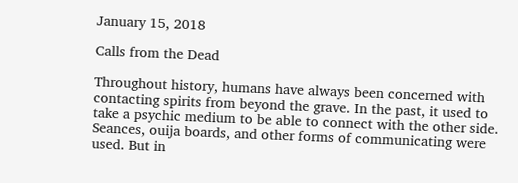January 15, 2018

Calls from the Dead

Throughout history, humans have always been concerned with contacting spirits from beyond the grave. In the past, it used to take a psychic medium to be able to connect with the other side. Seances, ouija boards, and other forms of communicating were used. But in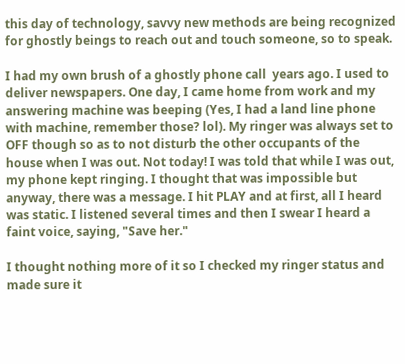this day of technology, savvy new methods are being recognized for ghostly beings to reach out and touch someone, so to speak.

I had my own brush of a ghostly phone call  years ago. I used to deliver newspapers. One day, I came home from work and my answering machine was beeping (Yes, I had a land line phone with machine, remember those? lol). My ringer was always set to OFF though so as to not disturb the other occupants of the house when I was out. Not today! I was told that while I was out, my phone kept ringing. I thought that was impossible but anyway, there was a message. I hit PLAY and at first, all I heard was static. I listened several times and then I swear I heard a faint voice, saying, "Save her."

I thought nothing more of it so I checked my ringer status and made sure it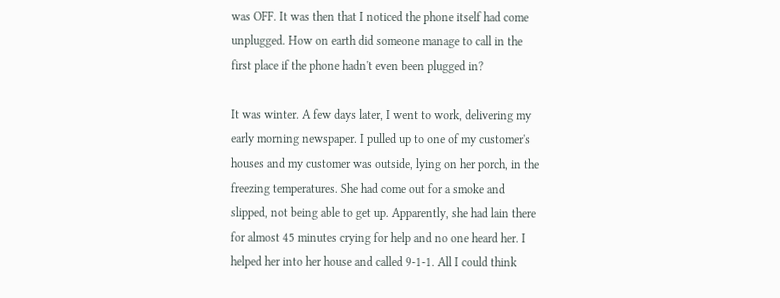was OFF. It was then that I noticed the phone itself had come unplugged. How on earth did someone manage to call in the first place if the phone hadn't even been plugged in?

It was winter. A few days later, I went to work, delivering my early morning newspaper. I pulled up to one of my customer's houses and my customer was outside, lying on her porch, in the freezing temperatures. She had come out for a smoke and slipped, not being able to get up. Apparently, she had lain there for almost 45 minutes crying for help and no one heard her. I helped her into her house and called 9-1-1. All I could think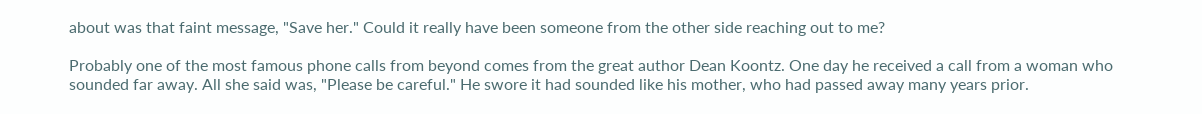about was that faint message, "Save her." Could it really have been someone from the other side reaching out to me?

Probably one of the most famous phone calls from beyond comes from the great author Dean Koontz. One day he received a call from a woman who sounded far away. All she said was, "Please be careful." He swore it had sounded like his mother, who had passed away many years prior.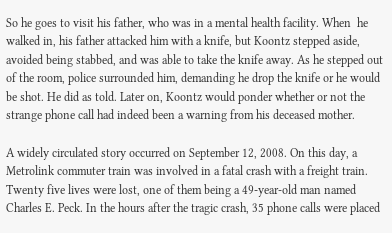So he goes to visit his father, who was in a mental health facility. When  he walked in, his father attacked him with a knife, but Koontz stepped aside, avoided being stabbed, and was able to take the knife away. As he stepped out of the room, police surrounded him, demanding he drop the knife or he would be shot. He did as told. Later on, Koontz would ponder whether or not the strange phone call had indeed been a warning from his deceased mother.

A widely circulated story occurred on September 12, 2008. On this day, a Metrolink commuter train was involved in a fatal crash with a freight train. Twenty five lives were lost, one of them being a 49-year-old man named Charles E. Peck. In the hours after the tragic crash, 35 phone calls were placed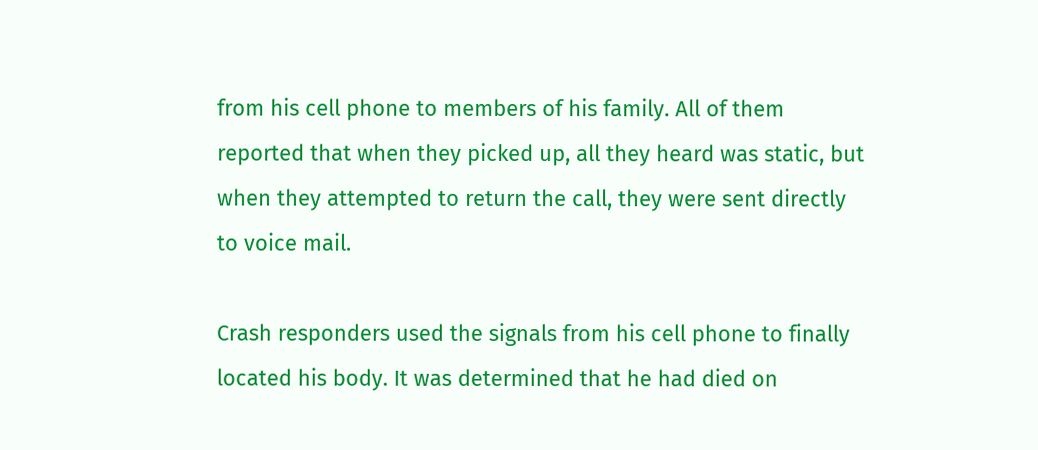from his cell phone to members of his family. All of them reported that when they picked up, all they heard was static, but when they attempted to return the call, they were sent directly to voice mail.

Crash responders used the signals from his cell phone to finally located his body. It was determined that he had died on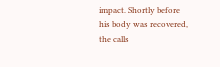impact. Shortly before his body was recovered, the calls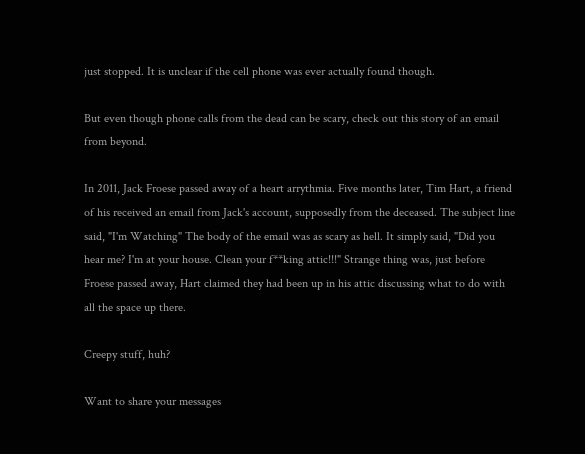just stopped. It is unclear if the cell phone was ever actually found though.

But even though phone calls from the dead can be scary, check out this story of an email from beyond.

In 2011, Jack Froese passed away of a heart arrythmia. Five months later, Tim Hart, a friend of his received an email from Jack's account, supposedly from the deceased. The subject line said, "I'm Watching" The body of the email was as scary as hell. It simply said, "Did you hear me? I'm at your house. Clean your f**king attic!!!" Strange thing was, just before Froese passed away, Hart claimed they had been up in his attic discussing what to do with all the space up there.

Creepy stuff, huh?

Want to share your messages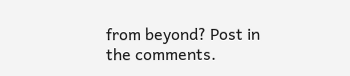from beyond? Post in the comments.